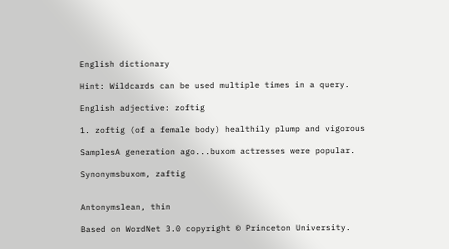English dictionary

Hint: Wildcards can be used multiple times in a query.

English adjective: zoftig

1. zoftig (of a female body) healthily plump and vigorous

SamplesA generation ago...buxom actresses were popular.

Synonymsbuxom, zaftig


Antonymslean, thin

Based on WordNet 3.0 copyright © Princeton University.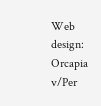Web design: Orcapia v/Per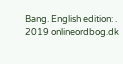Bang. English edition: .
2019 onlineordbog.dk